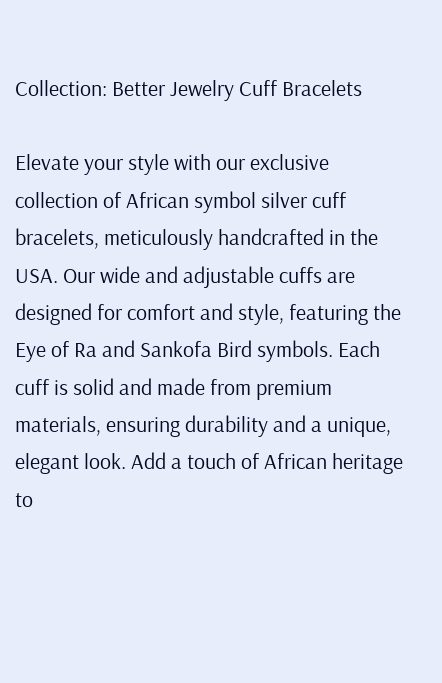Collection: Better Jewelry Cuff Bracelets

Elevate your style with our exclusive collection of African symbol silver cuff bracelets, meticulously handcrafted in the USA. Our wide and adjustable cuffs are designed for comfort and style, featuring the Eye of Ra and Sankofa Bird symbols. Each cuff is solid and made from premium materials, ensuring durability and a unique, elegant look. Add a touch of African heritage to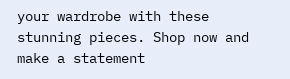your wardrobe with these stunning pieces. Shop now and make a statement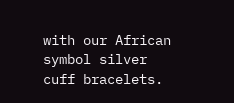with our African symbol silver cuff bracelets.